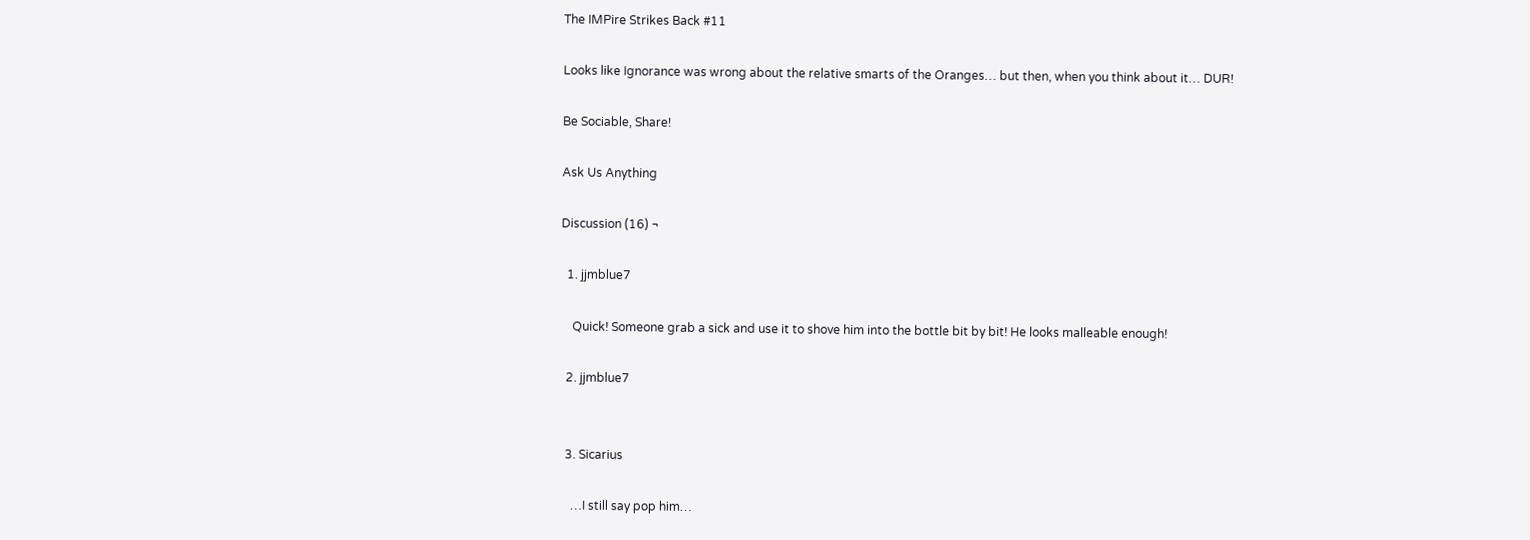The IMPire Strikes Back #11

Looks like Ignorance was wrong about the relative smarts of the Oranges… but then, when you think about it… DUR!

Be Sociable, Share!

Ask Us Anything

Discussion (16) ¬

  1. jjmblue7

    Quick! Someone grab a sick and use it to shove him into the bottle bit by bit! He looks malleable enough!

  2. jjmblue7


  3. Sicarius

    …I still say pop him…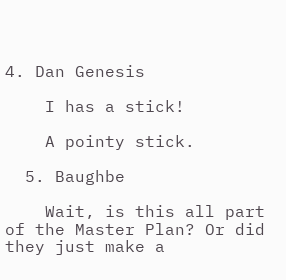4. Dan Genesis

    I has a stick!

    A pointy stick.

  5. Baughbe

    Wait, is this all part of the Master Plan? Or did they just make a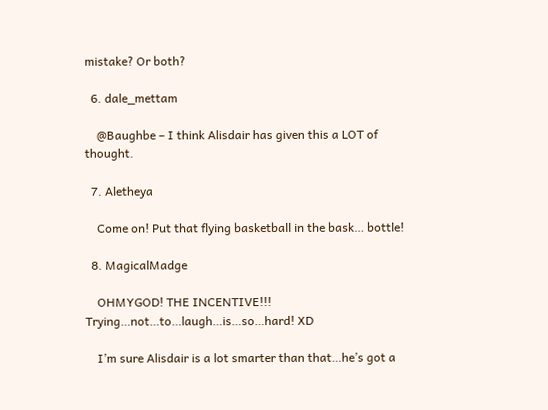mistake? Or both?

  6. dale_mettam

    @Baughbe – I think Alisdair has given this a LOT of thought.

  7. Aletheya

    Come on! Put that flying basketball in the bask… bottle!

  8. MagicalMadge

    OHMYGOD! THE INCENTIVE!!! Trying…not…to…laugh…is…so…hard! XD

    I’m sure Alisdair is a lot smarter than that…he’s got a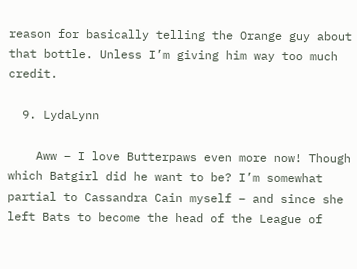reason for basically telling the Orange guy about that bottle. Unless I’m giving him way too much credit.

  9. LydaLynn

    Aww – I love Butterpaws even more now! Though which Batgirl did he want to be? I’m somewhat partial to Cassandra Cain myself – and since she left Bats to become the head of the League of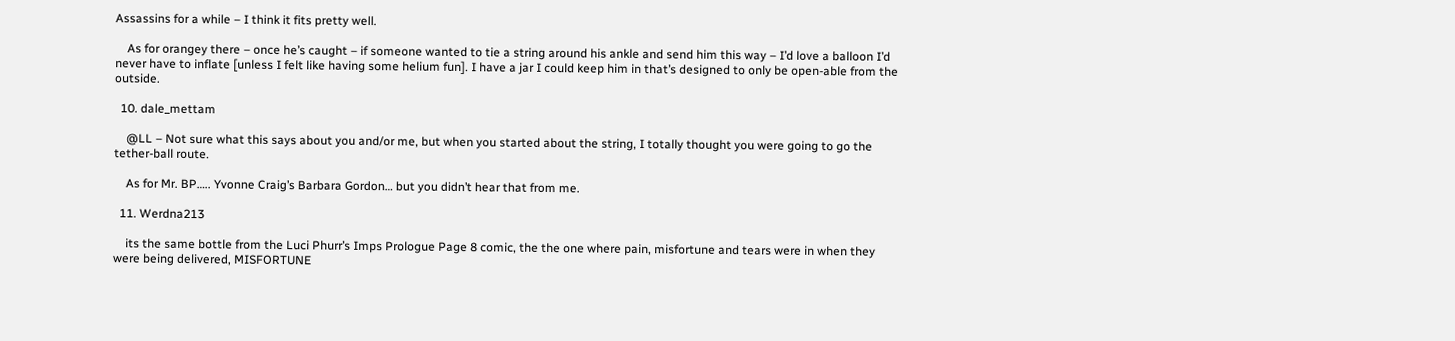Assassins for a while – I think it fits pretty well.

    As for orangey there – once he’s caught – if someone wanted to tie a string around his ankle and send him this way – I’d love a balloon I’d never have to inflate [unless I felt like having some helium fun]. I have a jar I could keep him in that’s designed to only be open-able from the outside.

  10. dale_mettam

    @LL – Not sure what this says about you and/or me, but when you started about the string, I totally thought you were going to go the tether-ball route.

    As for Mr. BP….. Yvonne Craig’s Barbara Gordon… but you didn’t hear that from me.

  11. Werdna213

    its the same bottle from the Luci Phurr’s Imps Prologue Page 8 comic, the the one where pain, misfortune and tears were in when they were being delivered, MISFORTUNE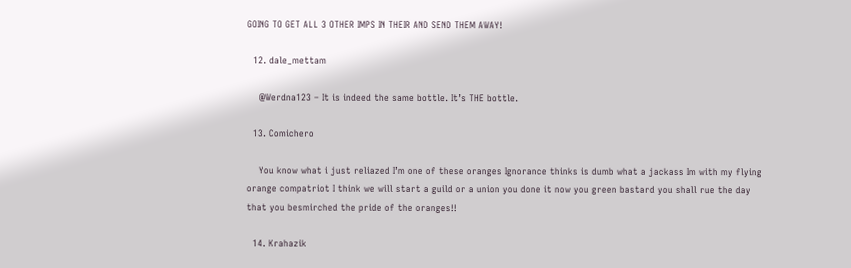GOING TO GET ALL 3 OTHER IMPS IN THEIR AND SEND THEM AWAY!

  12. dale_mettam

    @Werdna123 – It is indeed the same bottle. It’s THE bottle.

  13. Comichero

    You know what i just reliazed I’m one of these oranges Ignorance thinks is dumb what a jackass Im with my flying orange compatriot I think we will start a guild or a union you done it now you green bastard you shall rue the day that you besmirched the pride of the oranges!!

  14. Krahazik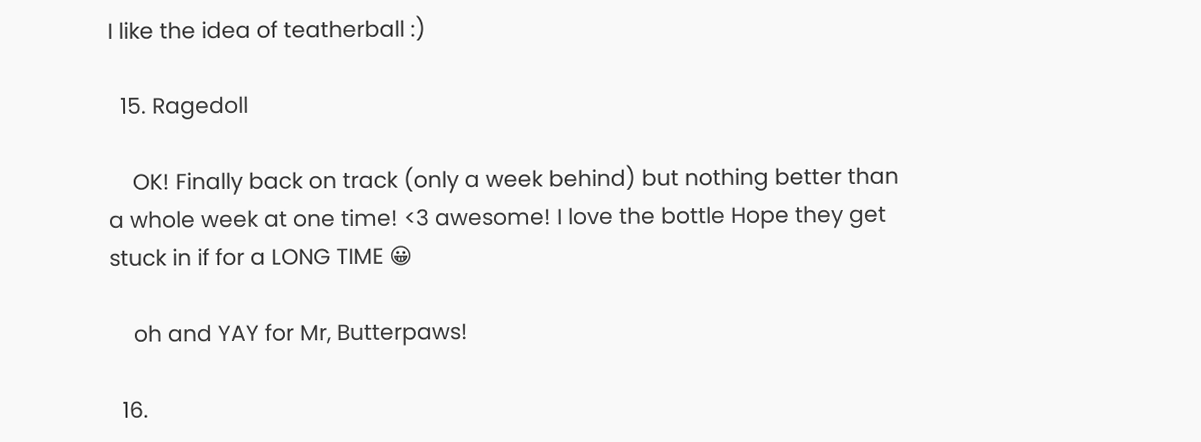I like the idea of teatherball :)

  15. Ragedoll

    OK! Finally back on track (only a week behind) but nothing better than a whole week at one time! <3 awesome! I love the bottle Hope they get stuck in if for a LONG TIME 😀

    oh and YAY for Mr, Butterpaws!

  16.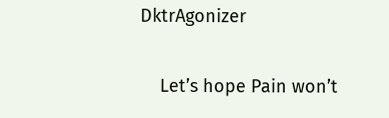DktrAgonizer

    Let’s hope Pain won’t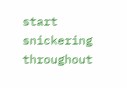start snickering throughout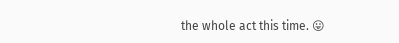the whole act this time. 😛